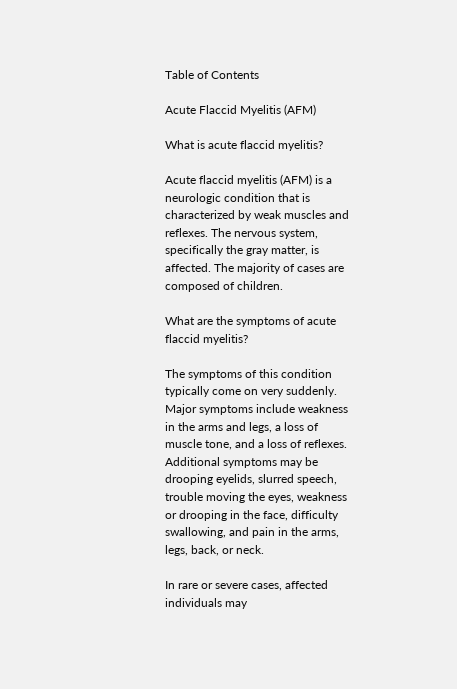Table of Contents

Acute Flaccid Myelitis (AFM)

What is acute flaccid myelitis?

Acute flaccid myelitis (AFM) is a neurologic condition that is characterized by weak muscles and reflexes. The nervous system, specifically the gray matter, is affected. The majority of cases are composed of children.

What are the symptoms of acute flaccid myelitis?

The symptoms of this condition typically come on very suddenly. Major symptoms include weakness in the arms and legs, a loss of muscle tone, and a loss of reflexes. Additional symptoms may be drooping eyelids, slurred speech, trouble moving the eyes, weakness or drooping in the face, difficulty swallowing, and pain in the arms, legs, back, or neck.

In rare or severe cases, affected individuals may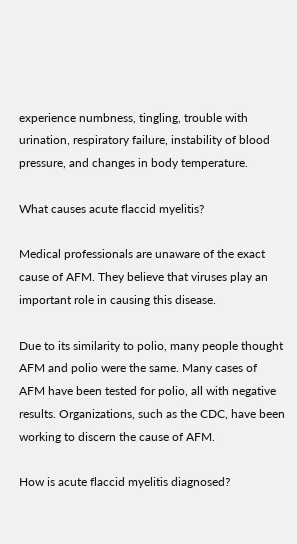experience numbness, tingling, trouble with urination, respiratory failure, instability of blood pressure, and changes in body temperature.

What causes acute flaccid myelitis?

Medical professionals are unaware of the exact cause of AFM. They believe that viruses play an important role in causing this disease.

Due to its similarity to polio, many people thought AFM and polio were the same. Many cases of AFM have been tested for polio, all with negative results. Organizations, such as the CDC, have been working to discern the cause of AFM.

How is acute flaccid myelitis diagnosed?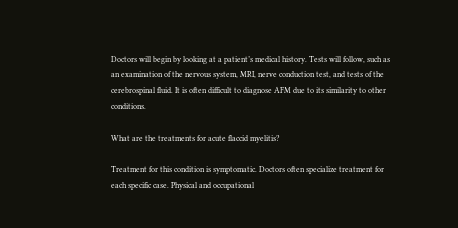Doctors will begin by looking at a patient’s medical history. Tests will follow, such as an examination of the nervous system, MRI, nerve conduction test, and tests of the cerebrospinal fluid. It is often difficult to diagnose AFM due to its similarity to other conditions.

What are the treatments for acute flaccid myelitis?

Treatment for this condition is symptomatic. Doctors often specialize treatment for each specific case. Physical and occupational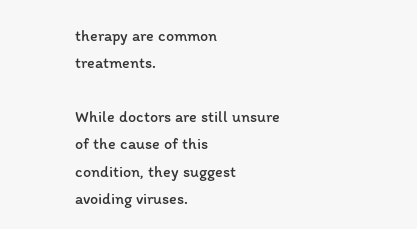therapy are common treatments.

While doctors are still unsure of the cause of this condition, they suggest avoiding viruses.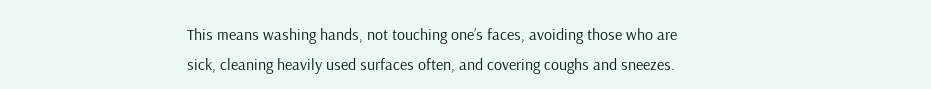This means washing hands, not touching one’s faces, avoiding those who are sick, cleaning heavily used surfaces often, and covering coughs and sneezes.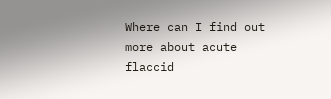Where can I find out more about acute flaccid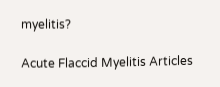myelitis?

Acute Flaccid Myelitis Articles